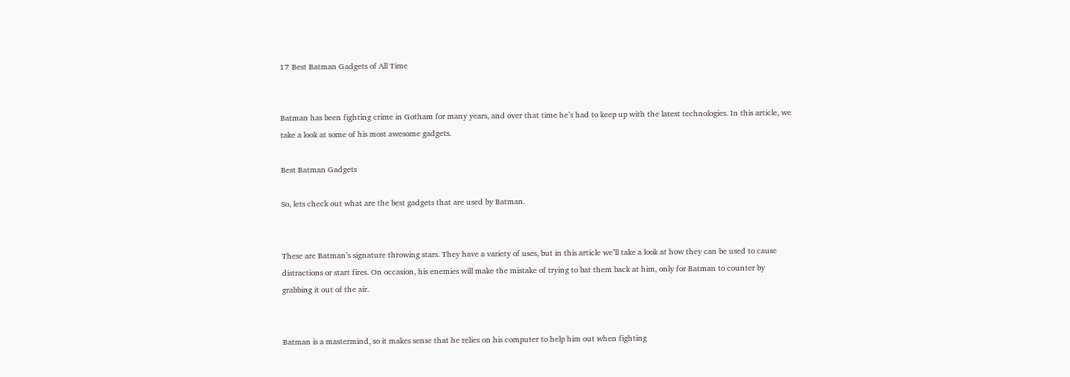17 Best Batman Gadgets of All Time


Batman has been fighting crime in Gotham for many years, and over that time he’s had to keep up with the latest technologies. In this article, we take a look at some of his most awesome gadgets.

Best Batman Gadgets

So, lets check out what are the best gadgets that are used by Batman.


These are Batman’s signature throwing stars. They have a variety of uses, but in this article we’ll take a look at how they can be used to cause distractions or start fires. On occasion, his enemies will make the mistake of trying to bat them back at him, only for Batman to counter by grabbing it out of the air.


Batman is a mastermind, so it makes sense that he relies on his computer to help him out when fighting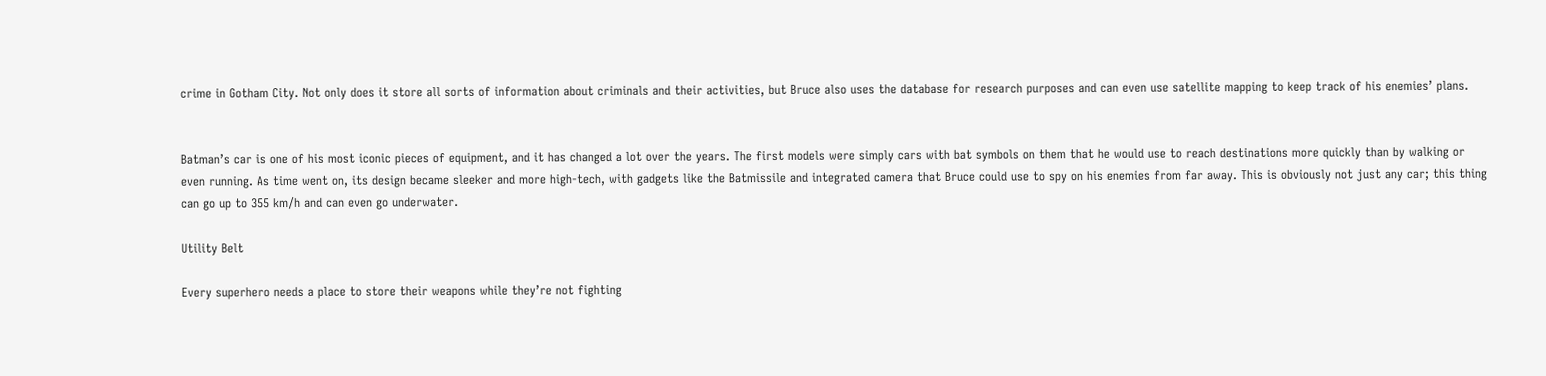crime in Gotham City. Not only does it store all sorts of information about criminals and their activities, but Bruce also uses the database for research purposes and can even use satellite mapping to keep track of his enemies’ plans.


Batman’s car is one of his most iconic pieces of equipment, and it has changed a lot over the years. The first models were simply cars with bat symbols on them that he would use to reach destinations more quickly than by walking or even running. As time went on, its design became sleeker and more high-tech, with gadgets like the Batmissile and integrated camera that Bruce could use to spy on his enemies from far away. This is obviously not just any car; this thing can go up to 355 km/h and can even go underwater.

Utility Belt

Every superhero needs a place to store their weapons while they’re not fighting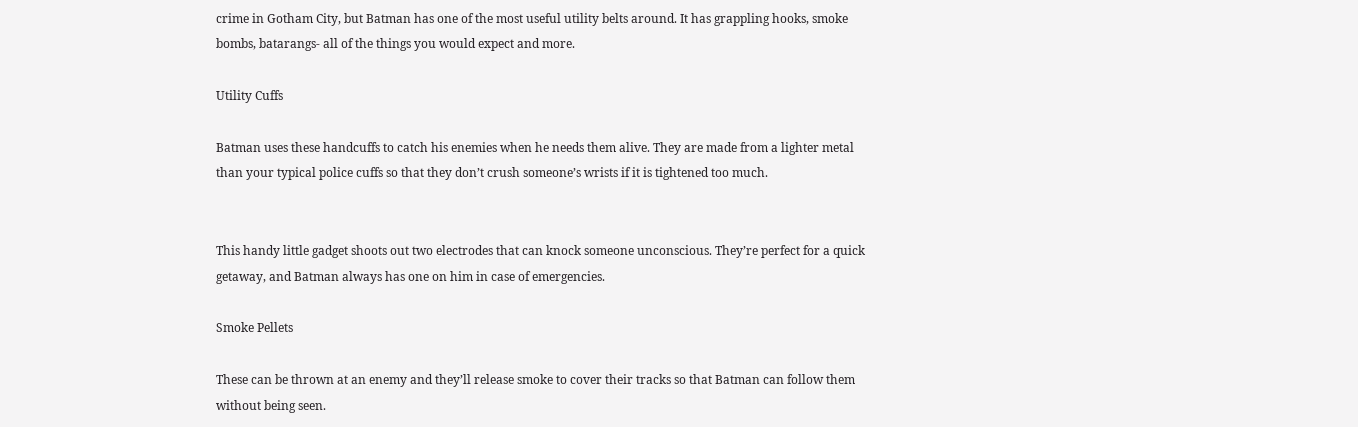crime in Gotham City, but Batman has one of the most useful utility belts around. It has grappling hooks, smoke bombs, batarangs- all of the things you would expect and more.

Utility Cuffs

Batman uses these handcuffs to catch his enemies when he needs them alive. They are made from a lighter metal than your typical police cuffs so that they don’t crush someone’s wrists if it is tightened too much.


This handy little gadget shoots out two electrodes that can knock someone unconscious. They’re perfect for a quick getaway, and Batman always has one on him in case of emergencies.

Smoke Pellets

These can be thrown at an enemy and they’ll release smoke to cover their tracks so that Batman can follow them without being seen.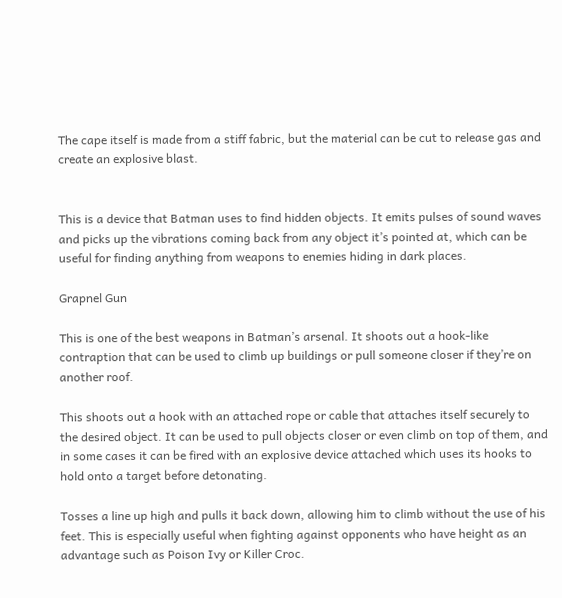The cape itself is made from a stiff fabric, but the material can be cut to release gas and create an explosive blast.


This is a device that Batman uses to find hidden objects. It emits pulses of sound waves and picks up the vibrations coming back from any object it’s pointed at, which can be useful for finding anything from weapons to enemies hiding in dark places.

Grapnel Gun

This is one of the best weapons in Batman’s arsenal. It shoots out a hook-like contraption that can be used to climb up buildings or pull someone closer if they’re on another roof.

This shoots out a hook with an attached rope or cable that attaches itself securely to the desired object. It can be used to pull objects closer or even climb on top of them, and in some cases it can be fired with an explosive device attached which uses its hooks to hold onto a target before detonating.

Tosses a line up high and pulls it back down, allowing him to climb without the use of his feet. This is especially useful when fighting against opponents who have height as an advantage such as Poison Ivy or Killer Croc.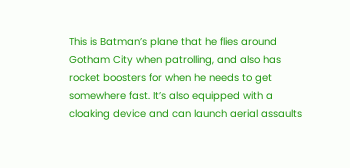This is Batman’s plane that he flies around Gotham City when patrolling, and also has rocket boosters for when he needs to get somewhere fast. It’s also equipped with a cloaking device and can launch aerial assaults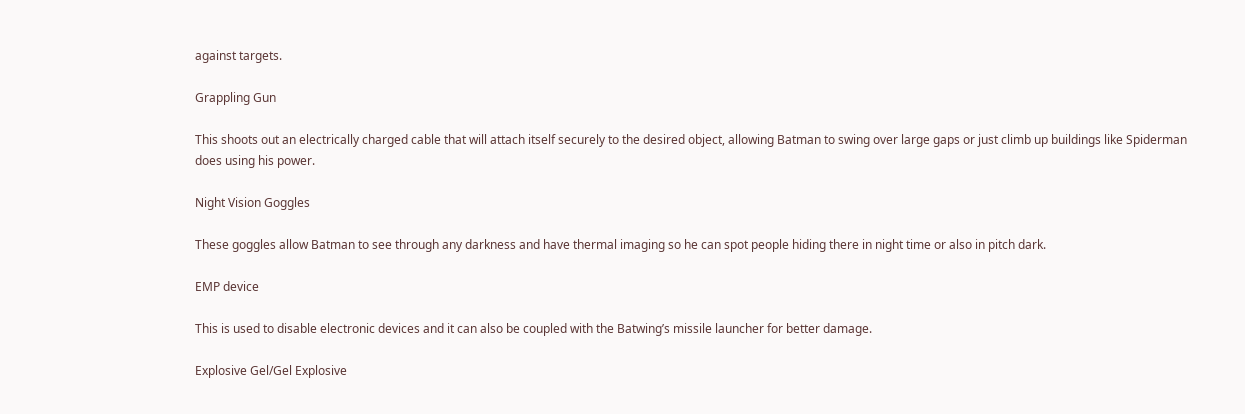against targets.

Grappling Gun

This shoots out an electrically charged cable that will attach itself securely to the desired object, allowing Batman to swing over large gaps or just climb up buildings like Spiderman does using his power.

Night Vision Goggles

These goggles allow Batman to see through any darkness and have thermal imaging so he can spot people hiding there in night time or also in pitch dark.

EMP device

This is used to disable electronic devices and it can also be coupled with the Batwing’s missile launcher for better damage.

Explosive Gel/Gel Explosive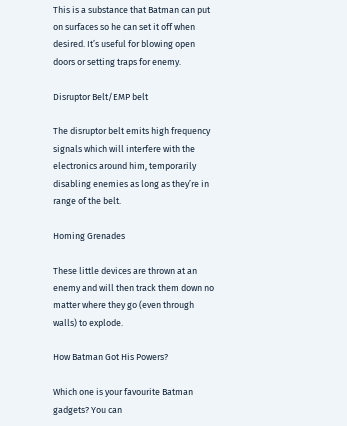This is a substance that Batman can put on surfaces so he can set it off when desired. It’s useful for blowing open doors or setting traps for enemy.

Disruptor Belt/EMP belt

The disruptor belt emits high frequency signals which will interfere with the electronics around him, temporarily disabling enemies as long as they’re in range of the belt.

Homing Grenades

These little devices are thrown at an enemy and will then track them down no matter where they go (even through walls) to explode.

How Batman Got His Powers?

Which one is your favourite Batman gadgets? You can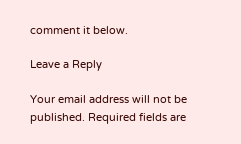comment it below.

Leave a Reply

Your email address will not be published. Required fields are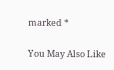marked *

You May Also Like